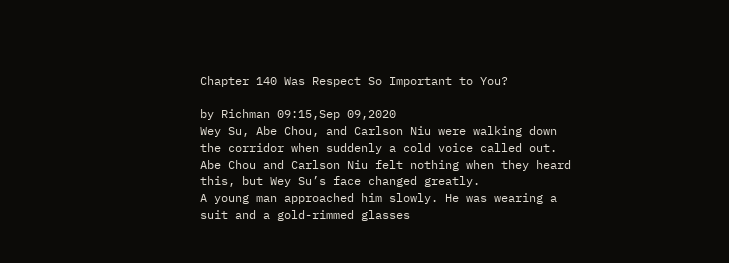Chapter 140 Was Respect So Important to You?

by Richman 09:15,Sep 09,2020
Wey Su, Abe Chou, and Carlson Niu were walking down the corridor when suddenly a cold voice called out.
Abe Chou and Carlson Niu felt nothing when they heard this, but Wey Su’s face changed greatly.
A young man approached him slowly. He was wearing a suit and a gold-rimmed glasses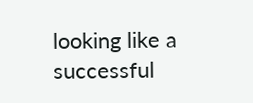looking like a successful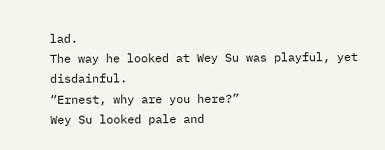lad.
The way he looked at Wey Su was playful, yet disdainful.
“Ernest, why are you here?”
Wey Su looked pale and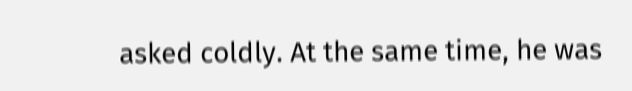asked coldly. At the same time, he was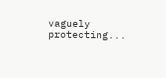vaguely protecting...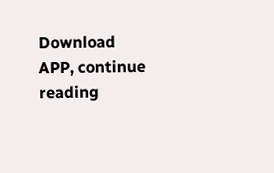Download APP, continue reading